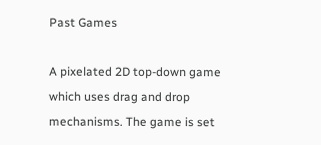Past Games

A pixelated 2D top-down game which uses drag and drop mechanisms. The game is set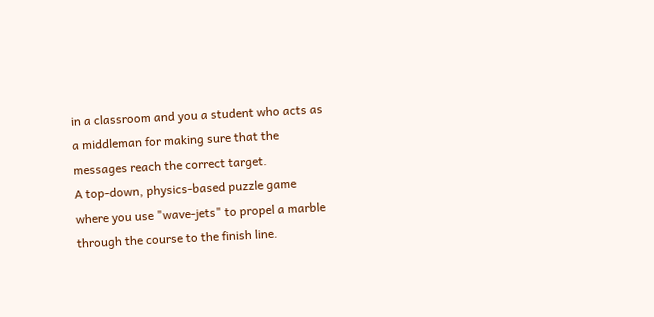in a classroom and you a student who acts as a middleman for making sure that the messages reach the correct target.
A top-down, physics-based puzzle game where you use "wave-jets" to propel a marble through the course to the finish line.